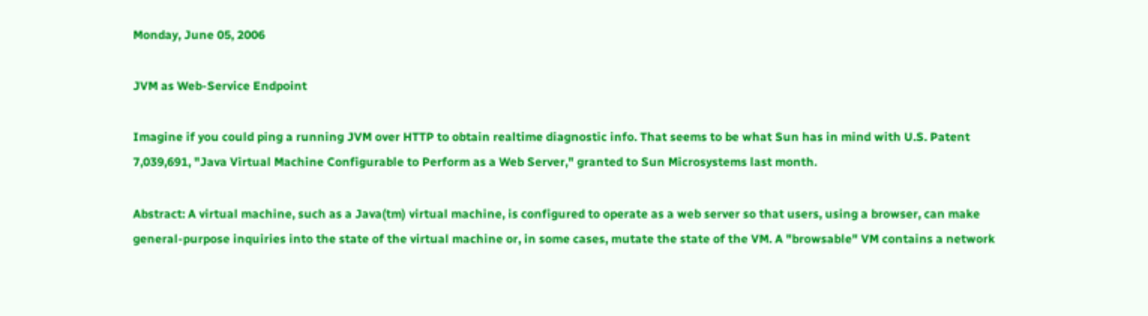Monday, June 05, 2006

JVM as Web-Service Endpoint

Imagine if you could ping a running JVM over HTTP to obtain realtime diagnostic info. That seems to be what Sun has in mind with U.S. Patent 7,039,691, "Java Virtual Machine Configurable to Perform as a Web Server," granted to Sun Microsystems last month.

Abstract: A virtual machine, such as a Java(tm) virtual machine, is configured to operate as a web server so that users, using a browser, can make general-purpose inquiries into the state of the virtual machine or, in some cases, mutate the state of the VM. A "browsable" VM contains a network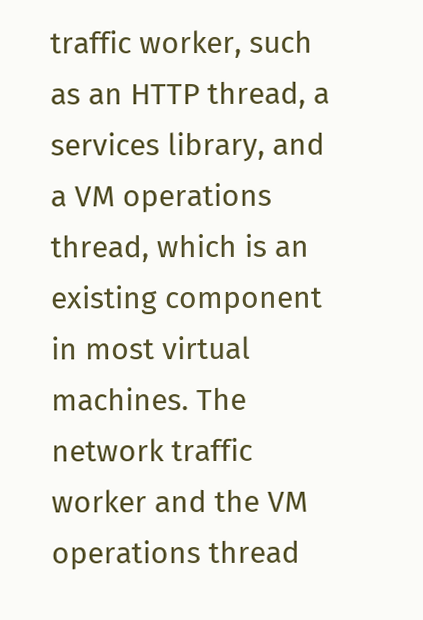traffic worker, such as an HTTP thread, a services library, and a VM operations thread, which is an existing component in most virtual machines. The network traffic worker and the VM operations thread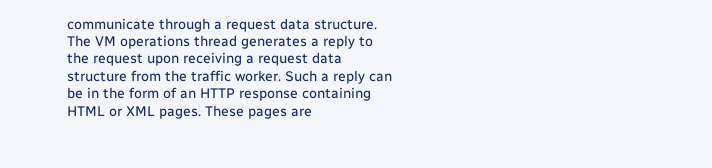communicate through a request data structure. The VM operations thread generates a reply to the request upon receiving a request data structure from the traffic worker. Such a reply can be in the form of an HTTP response containing HTML or XML pages. These pages are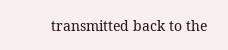transmitted back to the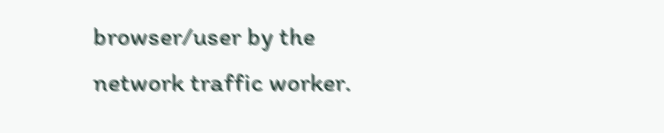browser/user by the network traffic worker.